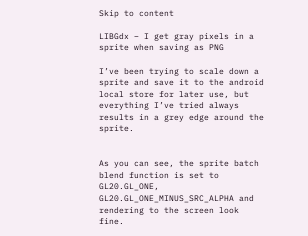Skip to content

LIBGdx – I get gray pixels in a sprite when saving as PNG

I’ve been trying to scale down a sprite and save it to the android local store for later use, but everything I’ve tried always results in a grey edge around the sprite.


As you can see, the sprite batch blend function is set to GL20.GL_ONE, GL20.GL_ONE_MINUS_SRC_ALPHA and rendering to the screen look fine.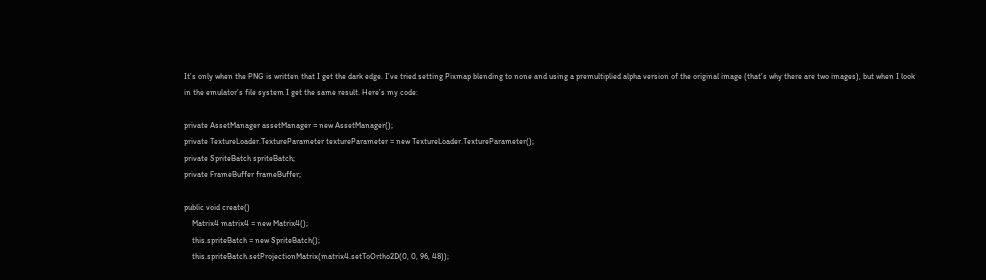It’s only when the PNG is written that I get the dark edge. I’ve tried setting Pixmap blending to none and using a premultiplied alpha version of the original image (that’s why there are two images), but when I look in the emulator’s file system I get the same result. Here’s my code:

private AssetManager assetManager = new AssetManager();
private TextureLoader.TextureParameter textureParameter = new TextureLoader.TextureParameter();
private SpriteBatch spriteBatch;
private FrameBuffer frameBuffer;

public void create()
    Matrix4 matrix4 = new Matrix4();
    this.spriteBatch = new SpriteBatch();
    this.spriteBatch.setProjectionMatrix(matrix4.setToOrtho2D(0, 0, 96, 48));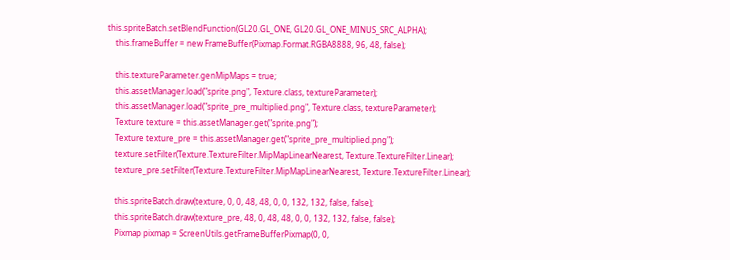this.spriteBatch.setBlendFunction(GL20.GL_ONE, GL20.GL_ONE_MINUS_SRC_ALPHA);
    this.frameBuffer = new FrameBuffer(Pixmap.Format.RGBA8888, 96, 48, false);

    this.textureParameter.genMipMaps = true;
    this.assetManager.load("sprite.png", Texture.class, textureParameter);
    this.assetManager.load("sprite_pre_multiplied.png", Texture.class, textureParameter);
    Texture texture = this.assetManager.get("sprite.png");
    Texture texture_pre = this.assetManager.get("sprite_pre_multiplied.png");
    texture.setFilter(Texture.TextureFilter.MipMapLinearNearest, Texture.TextureFilter.Linear);
    texture_pre.setFilter(Texture.TextureFilter.MipMapLinearNearest, Texture.TextureFilter.Linear);

    this.spriteBatch.draw(texture, 0, 0, 48, 48, 0, 0, 132, 132, false, false);
    this.spriteBatch.draw(texture_pre, 48, 0, 48, 48, 0, 0, 132, 132, false, false);
    Pixmap pixmap = ScreenUtils.getFrameBufferPixmap(0, 0,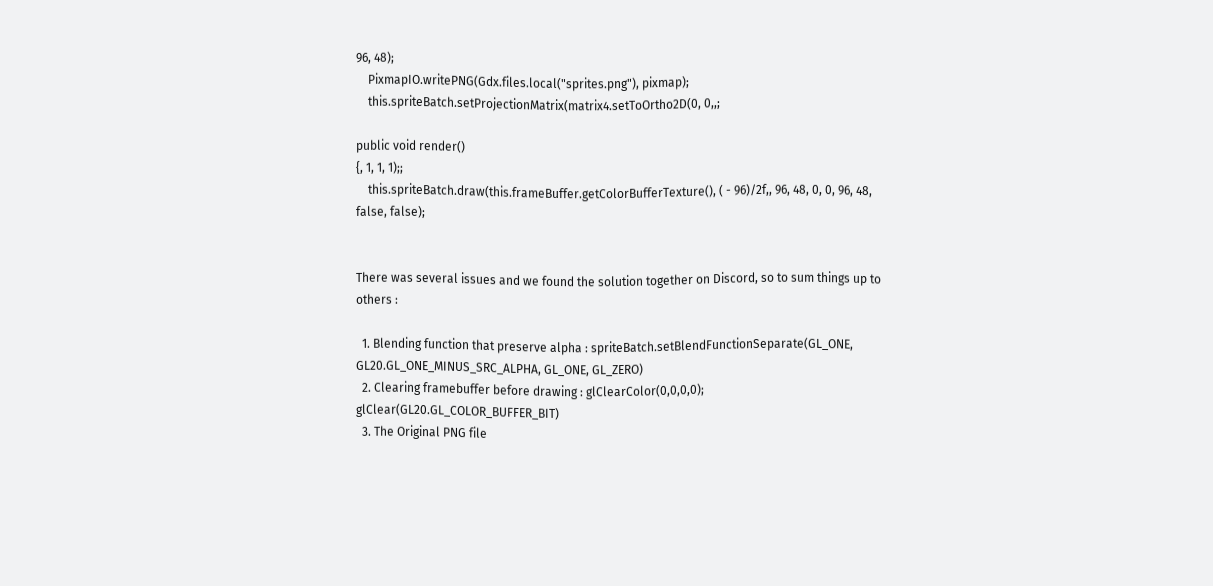96, 48);
    PixmapIO.writePNG(Gdx.files.local("sprites.png"), pixmap);
    this.spriteBatch.setProjectionMatrix(matrix4.setToOrtho2D(0, 0,,;

public void render()
{, 1, 1, 1);;
    this.spriteBatch.draw(this.frameBuffer.getColorBufferTexture(), ( - 96)/2f,, 96, 48, 0, 0, 96, 48, false, false);


There was several issues and we found the solution together on Discord, so to sum things up to others :

  1. Blending function that preserve alpha : spriteBatch.setBlendFunctionSeparate(GL_ONE, GL20.GL_ONE_MINUS_SRC_ALPHA, GL_ONE, GL_ZERO)
  2. Clearing framebuffer before drawing : glClearColor(0,0,0,0); glClear(GL20.GL_COLOR_BUFFER_BIT)
  3. The Original PNG file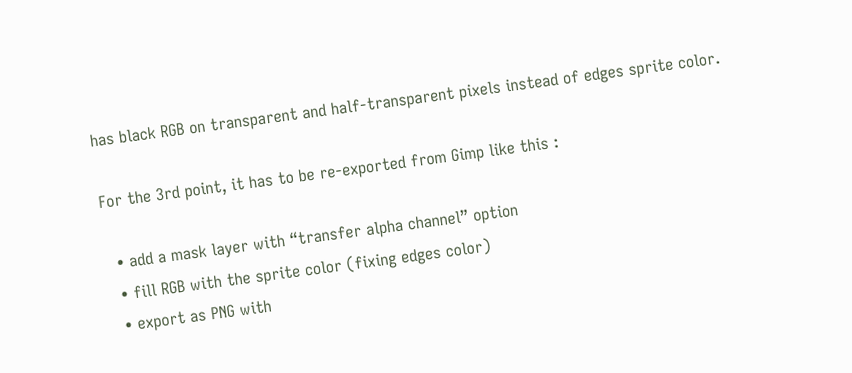has black RGB on transparent and half-transparent pixels instead of edges sprite color.

For the 3rd point, it has to be re-exported from Gimp like this :

  • add a mask layer with “transfer alpha channel” option
  • fill RGB with the sprite color (fixing edges color)
  • export as PNG with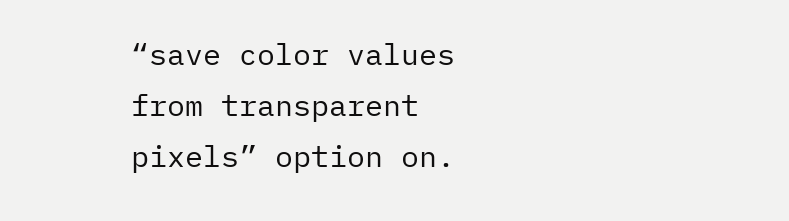“save color values from transparent pixels” option on.